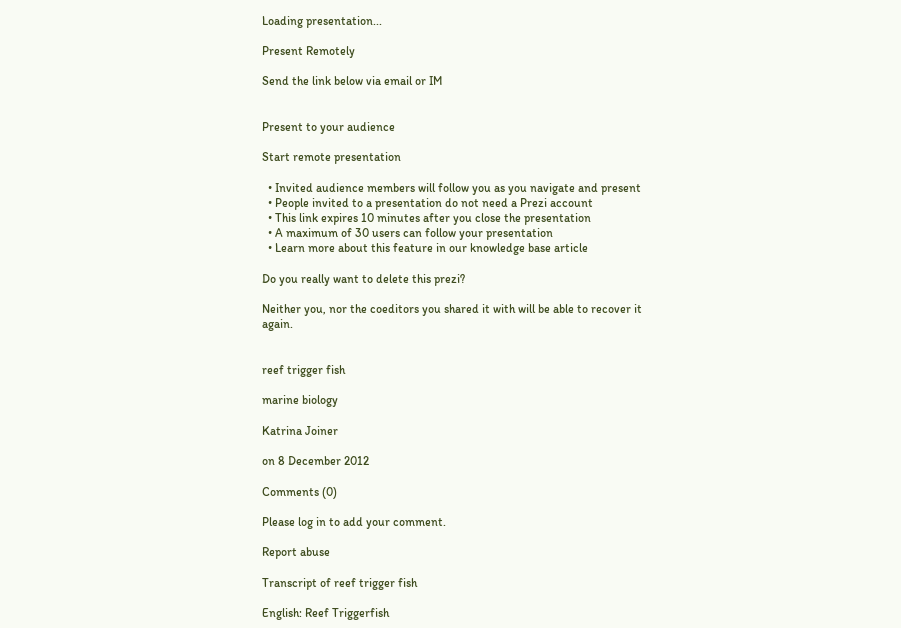Loading presentation...

Present Remotely

Send the link below via email or IM


Present to your audience

Start remote presentation

  • Invited audience members will follow you as you navigate and present
  • People invited to a presentation do not need a Prezi account
  • This link expires 10 minutes after you close the presentation
  • A maximum of 30 users can follow your presentation
  • Learn more about this feature in our knowledge base article

Do you really want to delete this prezi?

Neither you, nor the coeditors you shared it with will be able to recover it again.


reef trigger fish

marine biology

Katrina Joiner

on 8 December 2012

Comments (0)

Please log in to add your comment.

Report abuse

Transcript of reef trigger fish

English: Reef Triggerfish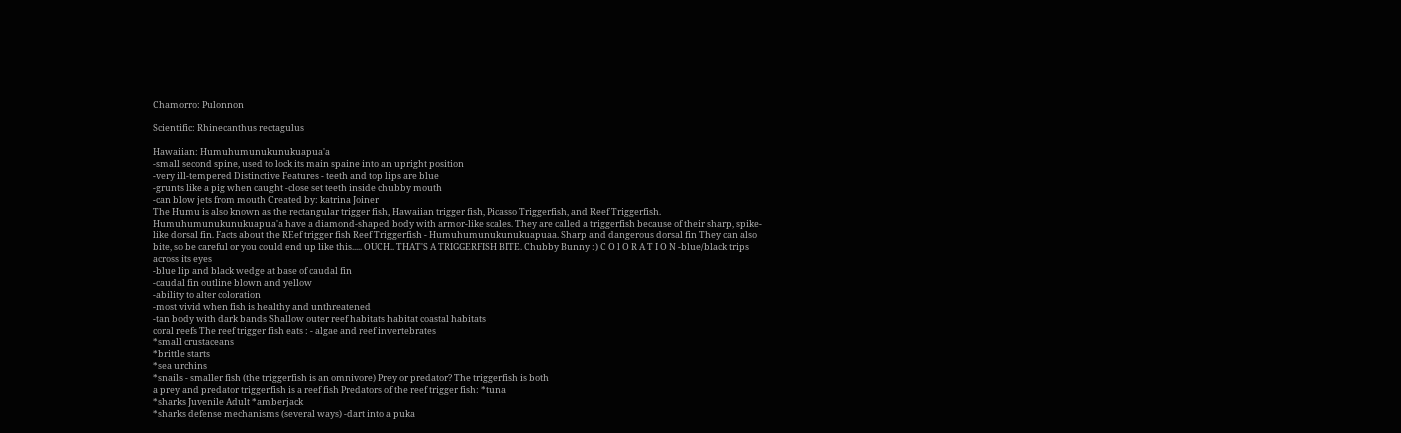Chamorro: Pulonnon

Scientific: Rhinecanthus rectagulus

Hawaiian: Humuhumunukunukuapua'a
-small second spine, used to lock its main spaine into an upright position
-very ill-tempered Distinctive Features - teeth and top lips are blue
-grunts like a pig when caught -close set teeth inside chubby mouth
-can blow jets from mouth Created by: katrina Joiner
The Humu is also known as the rectangular trigger fish, Hawaiian trigger fish, Picasso Triggerfish, and Reef Triggerfish. Humuhumunukunukuapua'a have a diamond-shaped body with armor-like scales. They are called a triggerfish because of their sharp, spike-like dorsal fin. Facts about the REef trigger fish Reef Triggerfish - Humuhumunukunukuapuaa. Sharp and dangerous dorsal fin They can also bite, so be careful or you could end up like this..... OUCH.. THAT'S A TRIGGERFISH BITE. Chubby Bunny :) C O l O R A T I O N -blue/black trips across its eyes
-blue lip and black wedge at base of caudal fin
-caudal fin outline blown and yellow
-ability to alter coloration
-most vivid when fish is healthy and unthreatened
-tan body with dark bands Shallow outer reef habitats habitat coastal habitats
coral reefs The reef trigger fish eats : - algae and reef invertebrates
*small crustaceans
*brittle starts
*sea urchins
*snails - smaller fish (the triggerfish is an omnivore) Prey or predator? The triggerfish is both
a prey and predator triggerfish is a reef fish Predators of the reef trigger fish: *tuna
*sharks Juvenile Adult *amberjack
*sharks defense mechanisms (several ways) -dart into a puka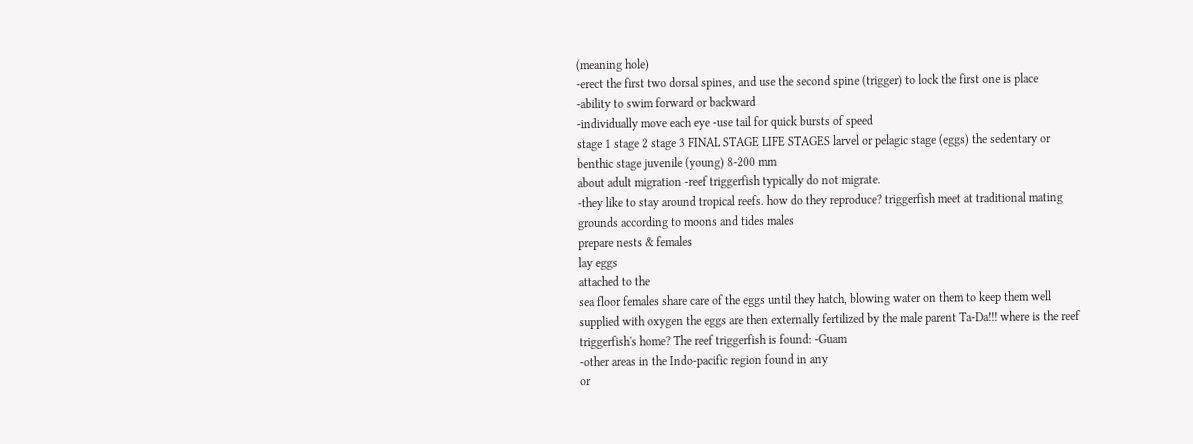(meaning hole)
-erect the first two dorsal spines, and use the second spine (trigger) to lock the first one is place
-ability to swim forward or backward
-individually move each eye -use tail for quick bursts of speed
stage 1 stage 2 stage 3 FINAL STAGE LIFE STAGES larvel or pelagic stage (eggs) the sedentary or benthic stage juvenile (young) 8-200 mm
about adult migration -reef triggerfish typically do not migrate.
-they like to stay around tropical reefs. how do they reproduce? triggerfish meet at traditional mating grounds according to moons and tides males
prepare nests & females
lay eggs
attached to the
sea floor females share care of the eggs until they hatch, blowing water on them to keep them well supplied with oxygen the eggs are then externally fertilized by the male parent Ta-Da!!! where is the reef triggerfish's home? The reef triggerfish is found: -Guam
-other areas in the Indo-pacific region found in any
or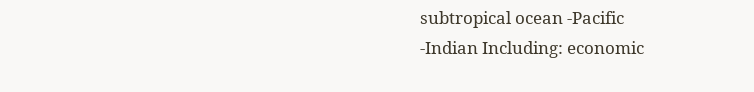subtropical ocean -Pacific
-Indian Including: economic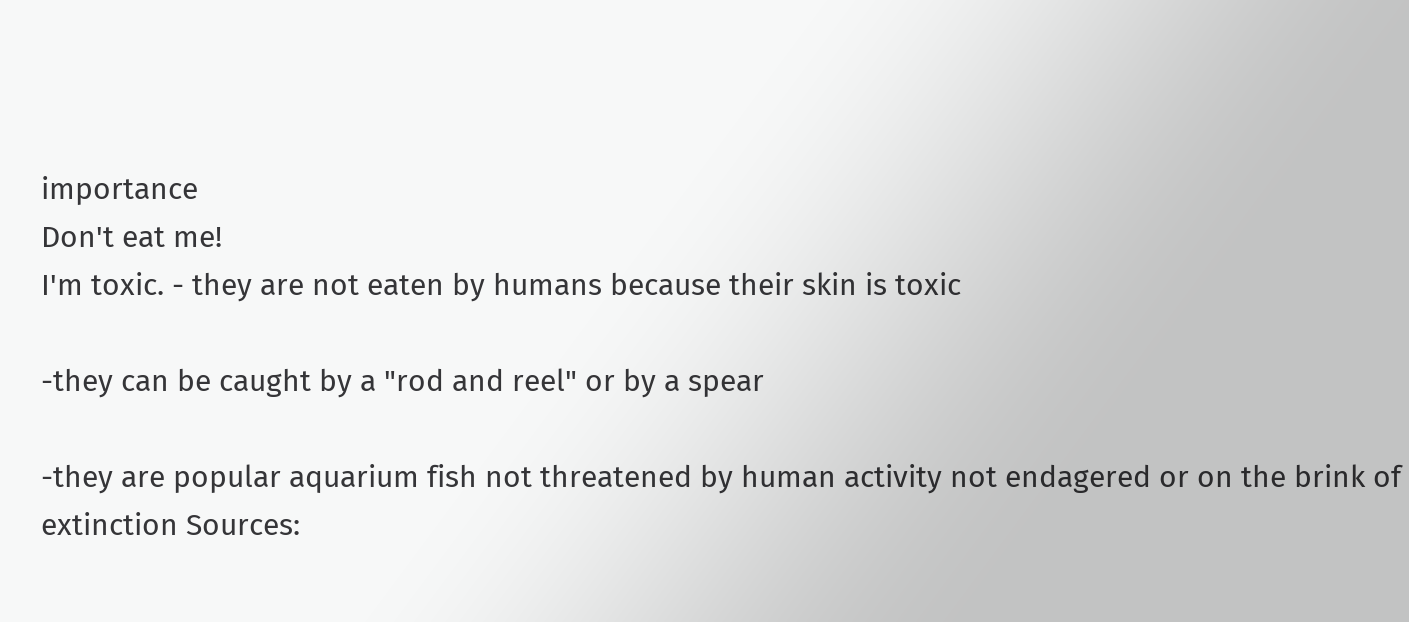importance
Don't eat me!
I'm toxic. - they are not eaten by humans because their skin is toxic

-they can be caught by a "rod and reel" or by a spear

-they are popular aquarium fish not threatened by human activity not endagered or on the brink of extinction Sources: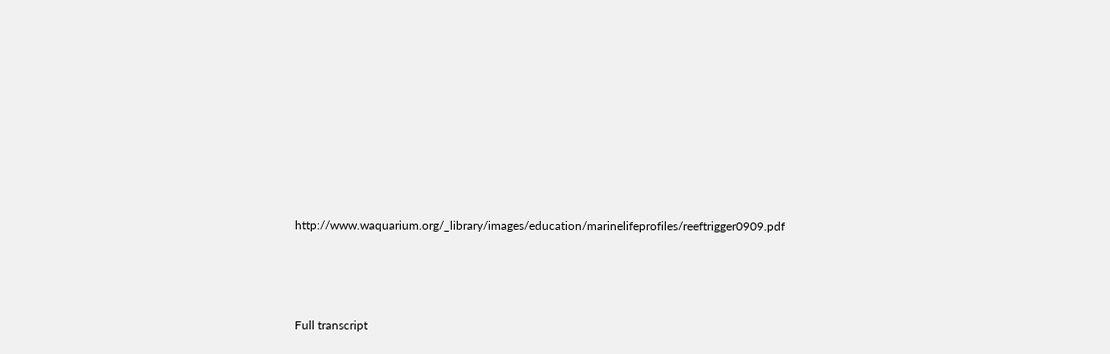http://www.waquarium.org/_library/images/education/marinelifeprofiles/reeftrigger0909.pdf






Full transcript